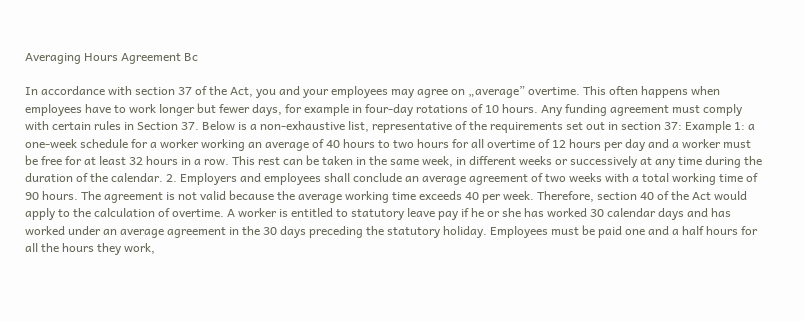Averaging Hours Agreement Bc

In accordance with section 37 of the Act, you and your employees may agree on „average” overtime. This often happens when employees have to work longer but fewer days, for example in four-day rotations of 10 hours. Any funding agreement must comply with certain rules in Section 37. Below is a non-exhaustive list, representative of the requirements set out in section 37: Example 1: a one-week schedule for a worker working an average of 40 hours to two hours for all overtime of 12 hours per day and a worker must be free for at least 32 hours in a row. This rest can be taken in the same week, in different weeks or successively at any time during the duration of the calendar. 2. Employers and employees shall conclude an average agreement of two weeks with a total working time of 90 hours. The agreement is not valid because the average working time exceeds 40 per week. Therefore, section 40 of the Act would apply to the calculation of overtime. A worker is entitled to statutory leave pay if he or she has worked 30 calendar days and has worked under an average agreement in the 30 days preceding the statutory holiday. Employees must be paid one and a half hours for all the hours they work,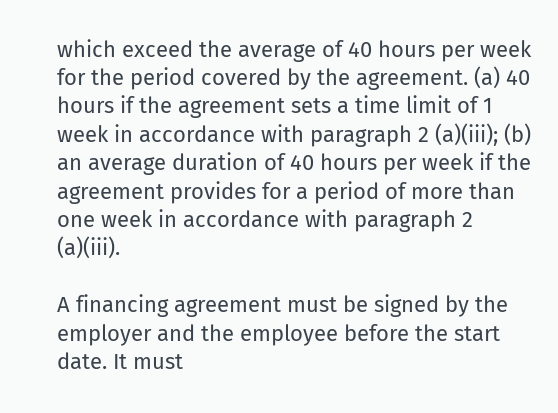which exceed the average of 40 hours per week for the period covered by the agreement. (a) 40 hours if the agreement sets a time limit of 1 week in accordance with paragraph 2 (a)(iii); (b) an average duration of 40 hours per week if the agreement provides for a period of more than one week in accordance with paragraph 2 (a)(iii).

A financing agreement must be signed by the employer and the employee before the start date. It must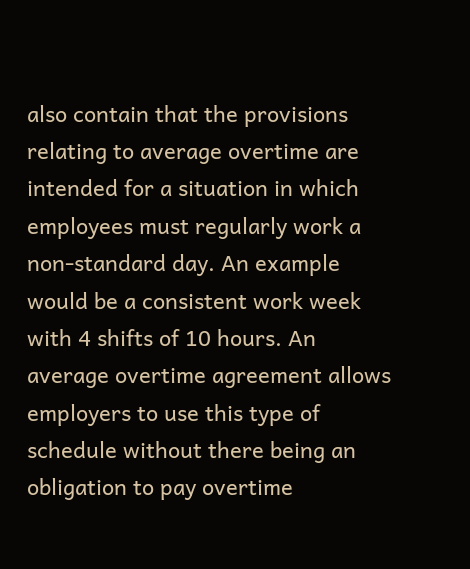also contain that the provisions relating to average overtime are intended for a situation in which employees must regularly work a non-standard day. An example would be a consistent work week with 4 shifts of 10 hours. An average overtime agreement allows employers to use this type of schedule without there being an obligation to pay overtime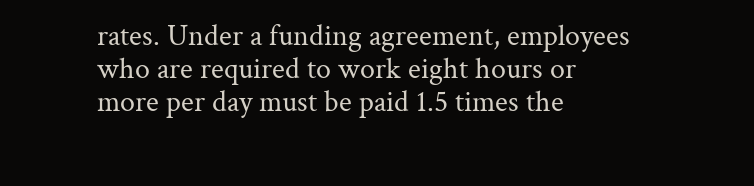rates. Under a funding agreement, employees who are required to work eight hours or more per day must be paid 1.5 times the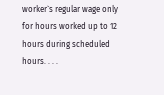worker`s regular wage only for hours worked up to 12 hours during scheduled hours. . . .